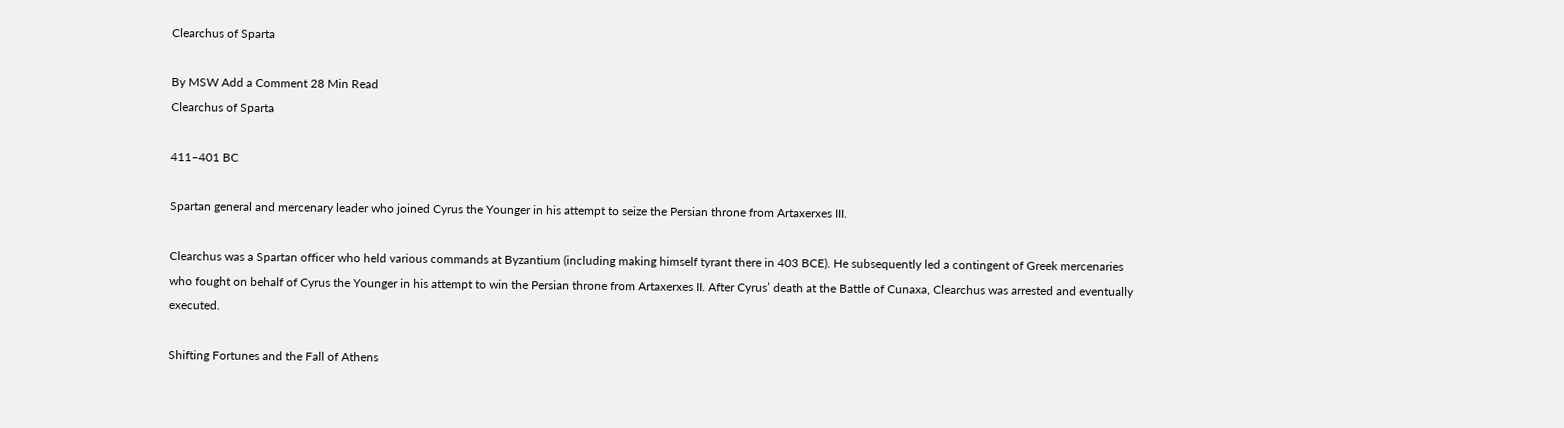Clearchus of Sparta

By MSW Add a Comment 28 Min Read
Clearchus of Sparta

411–401 BC

Spartan general and mercenary leader who joined Cyrus the Younger in his attempt to seize the Persian throne from Artaxerxes III.

Clearchus was a Spartan officer who held various commands at Byzantium (including making himself tyrant there in 403 BCE). He subsequently led a contingent of Greek mercenaries who fought on behalf of Cyrus the Younger in his attempt to win the Persian throne from Artaxerxes II. After Cyrus’ death at the Battle of Cunaxa, Clearchus was arrested and eventually executed.

Shifting Fortunes and the Fall of Athens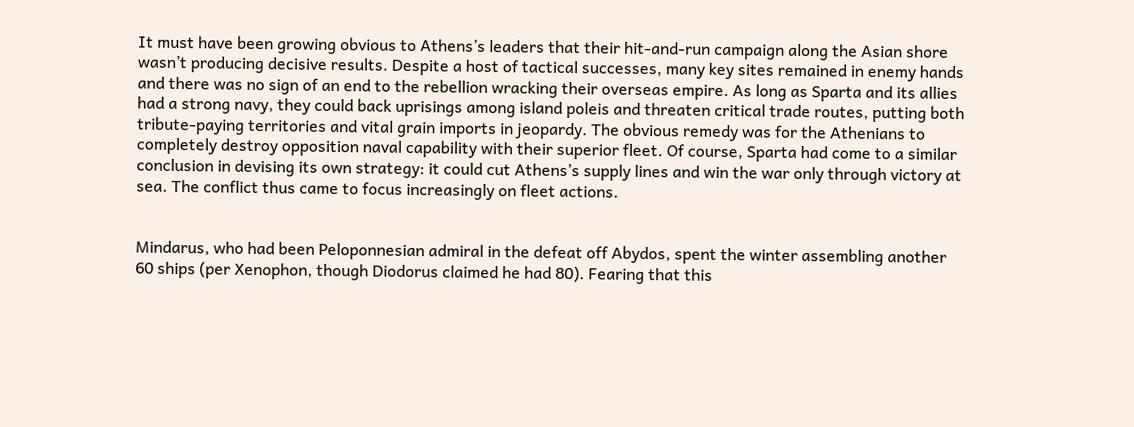It must have been growing obvious to Athens’s leaders that their hit-and-run campaign along the Asian shore wasn’t producing decisive results. Despite a host of tactical successes, many key sites remained in enemy hands and there was no sign of an end to the rebellion wracking their overseas empire. As long as Sparta and its allies had a strong navy, they could back uprisings among island poleis and threaten critical trade routes, putting both tribute-paying territories and vital grain imports in jeopardy. The obvious remedy was for the Athenians to completely destroy opposition naval capability with their superior fleet. Of course, Sparta had come to a similar conclusion in devising its own strategy: it could cut Athens’s supply lines and win the war only through victory at sea. The conflict thus came to focus increasingly on fleet actions.


Mindarus, who had been Peloponnesian admiral in the defeat off Abydos, spent the winter assembling another 60 ships (per Xenophon, though Diodorus claimed he had 80). Fearing that this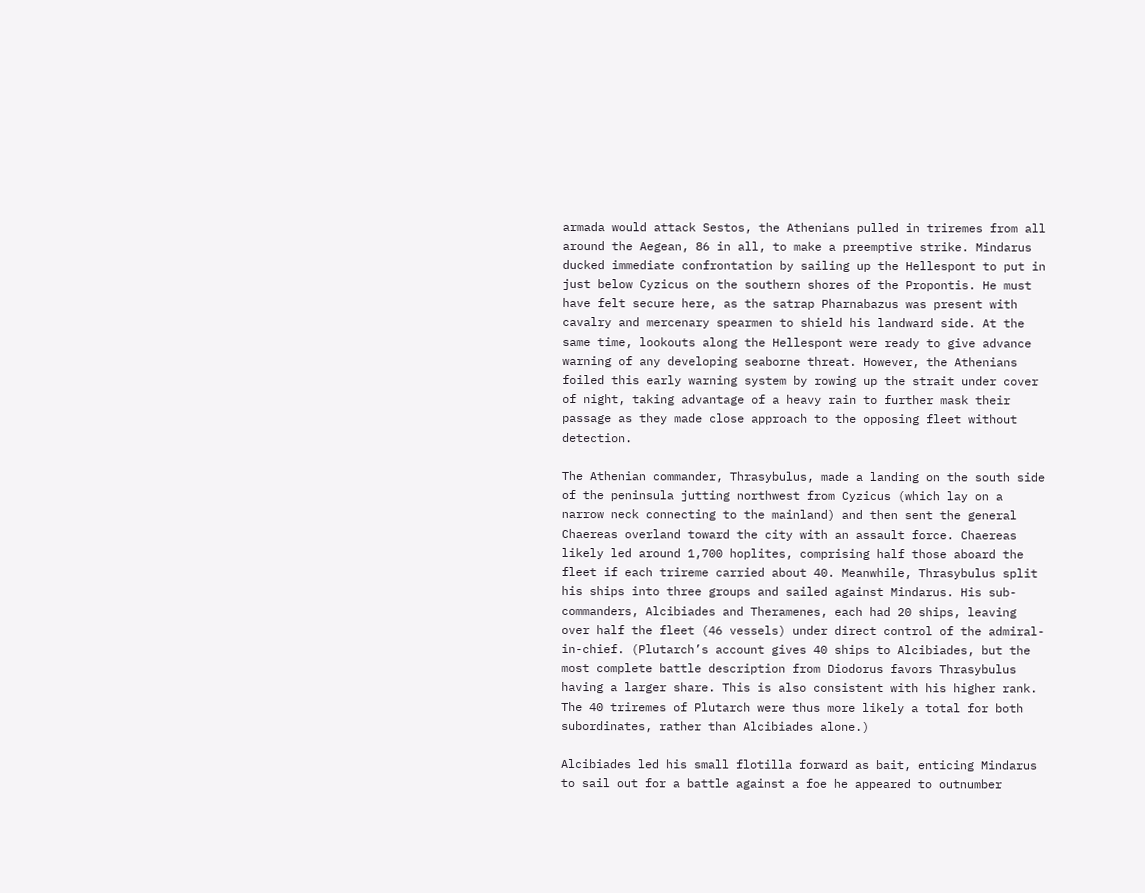armada would attack Sestos, the Athenians pulled in triremes from all around the Aegean, 86 in all, to make a preemptive strike. Mindarus ducked immediate confrontation by sailing up the Hellespont to put in just below Cyzicus on the southern shores of the Propontis. He must have felt secure here, as the satrap Pharnabazus was present with cavalry and mercenary spearmen to shield his landward side. At the same time, lookouts along the Hellespont were ready to give advance warning of any developing seaborne threat. However, the Athenians foiled this early warning system by rowing up the strait under cover of night, taking advantage of a heavy rain to further mask their passage as they made close approach to the opposing fleet without detection.

The Athenian commander, Thrasybulus, made a landing on the south side of the peninsula jutting northwest from Cyzicus (which lay on a narrow neck connecting to the mainland) and then sent the general Chaereas overland toward the city with an assault force. Chaereas likely led around 1,700 hoplites, comprising half those aboard the fleet if each trireme carried about 40. Meanwhile, Thrasybulus split his ships into three groups and sailed against Mindarus. His sub-commanders, Alcibiades and Theramenes, each had 20 ships, leaving over half the fleet (46 vessels) under direct control of the admiral-in-chief. (Plutarch’s account gives 40 ships to Alcibiades, but the most complete battle description from Diodorus favors Thrasybulus having a larger share. This is also consistent with his higher rank. The 40 triremes of Plutarch were thus more likely a total for both subordinates, rather than Alcibiades alone.)

Alcibiades led his small flotilla forward as bait, enticing Mindarus to sail out for a battle against a foe he appeared to outnumber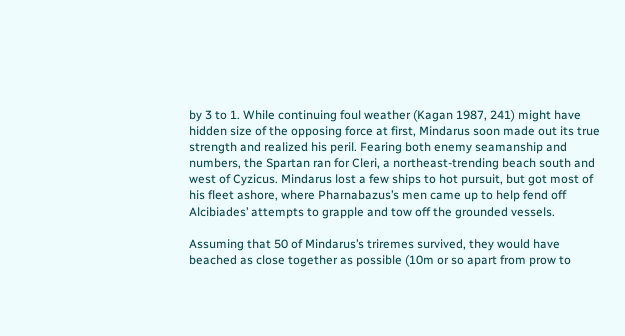by 3 to 1. While continuing foul weather (Kagan 1987, 241) might have hidden size of the opposing force at first, Mindarus soon made out its true strength and realized his peril. Fearing both enemy seamanship and numbers, the Spartan ran for Cleri, a northeast-trending beach south and west of Cyzicus. Mindarus lost a few ships to hot pursuit, but got most of his fleet ashore, where Pharnabazus’s men came up to help fend off Alcibiades’ attempts to grapple and tow off the grounded vessels.

Assuming that 50 of Mindarus’s triremes survived, they would have beached as close together as possible (10m or so apart from prow to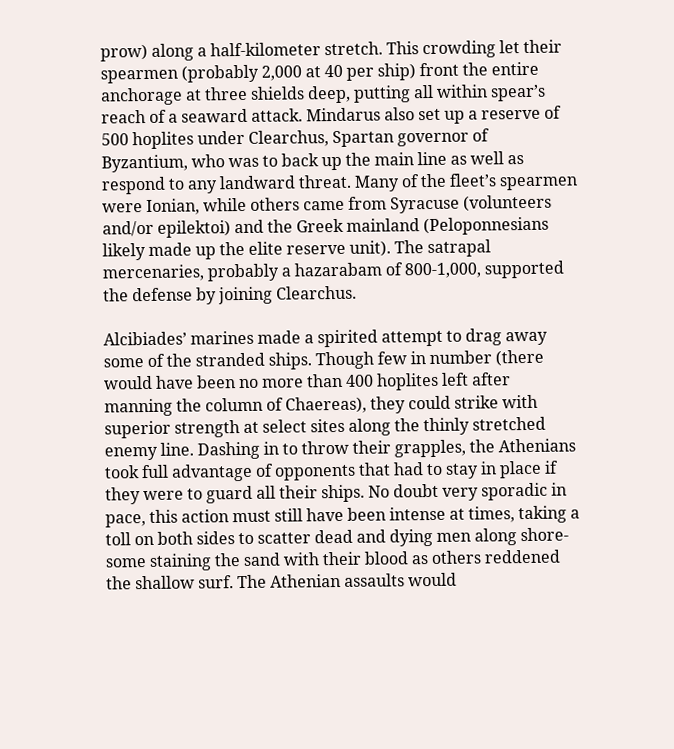prow) along a half-kilometer stretch. This crowding let their spearmen (probably 2,000 at 40 per ship) front the entire anchorage at three shields deep, putting all within spear’s reach of a seaward attack. Mindarus also set up a reserve of 500 hoplites under Clearchus, Spartan governor of Byzantium, who was to back up the main line as well as respond to any landward threat. Many of the fleet’s spearmen were Ionian, while others came from Syracuse (volunteers and/or epilektoi) and the Greek mainland (Peloponnesians likely made up the elite reserve unit). The satrapal mercenaries, probably a hazarabam of 800-1,000, supported the defense by joining Clearchus.

Alcibiades’ marines made a spirited attempt to drag away some of the stranded ships. Though few in number (there would have been no more than 400 hoplites left after manning the column of Chaereas), they could strike with superior strength at select sites along the thinly stretched enemy line. Dashing in to throw their grapples, the Athenians took full advantage of opponents that had to stay in place if they were to guard all their ships. No doubt very sporadic in pace, this action must still have been intense at times, taking a toll on both sides to scatter dead and dying men along shore-some staining the sand with their blood as others reddened the shallow surf. The Athenian assaults would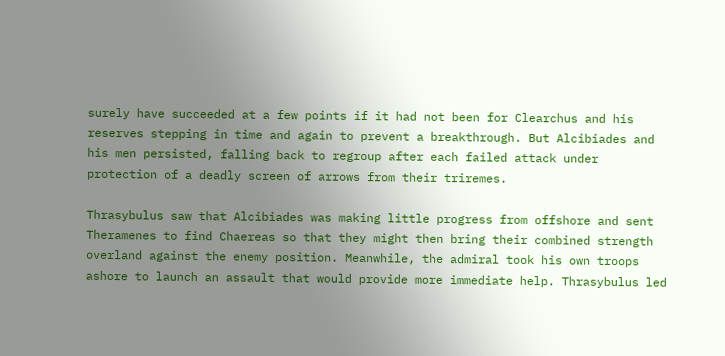surely have succeeded at a few points if it had not been for Clearchus and his reserves stepping in time and again to prevent a breakthrough. But Alcibiades and his men persisted, falling back to regroup after each failed attack under protection of a deadly screen of arrows from their triremes.

Thrasybulus saw that Alcibiades was making little progress from offshore and sent Theramenes to find Chaereas so that they might then bring their combined strength overland against the enemy position. Meanwhile, the admiral took his own troops ashore to launch an assault that would provide more immediate help. Thrasybulus led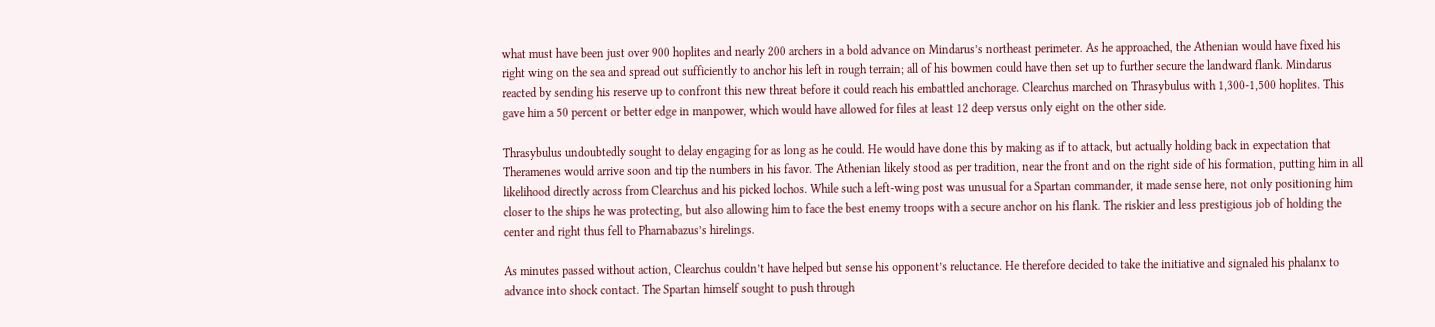what must have been just over 900 hoplites and nearly 200 archers in a bold advance on Mindarus’s northeast perimeter. As he approached, the Athenian would have fixed his right wing on the sea and spread out sufficiently to anchor his left in rough terrain; all of his bowmen could have then set up to further secure the landward flank. Mindarus reacted by sending his reserve up to confront this new threat before it could reach his embattled anchorage. Clearchus marched on Thrasybulus with 1,300-1,500 hoplites. This gave him a 50 percent or better edge in manpower, which would have allowed for files at least 12 deep versus only eight on the other side.

Thrasybulus undoubtedly sought to delay engaging for as long as he could. He would have done this by making as if to attack, but actually holding back in expectation that Theramenes would arrive soon and tip the numbers in his favor. The Athenian likely stood as per tradition, near the front and on the right side of his formation, putting him in all likelihood directly across from Clearchus and his picked lochos. While such a left-wing post was unusual for a Spartan commander, it made sense here, not only positioning him closer to the ships he was protecting, but also allowing him to face the best enemy troops with a secure anchor on his flank. The riskier and less prestigious job of holding the center and right thus fell to Pharnabazus’s hirelings.

As minutes passed without action, Clearchus couldn’t have helped but sense his opponent’s reluctance. He therefore decided to take the initiative and signaled his phalanx to advance into shock contact. The Spartan himself sought to push through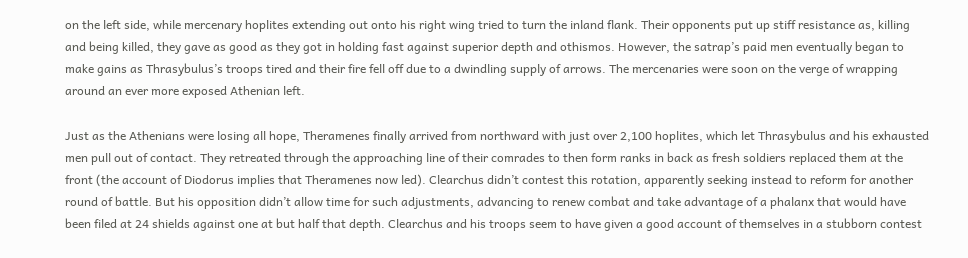on the left side, while mercenary hoplites extending out onto his right wing tried to turn the inland flank. Their opponents put up stiff resistance as, killing and being killed, they gave as good as they got in holding fast against superior depth and othismos. However, the satrap’s paid men eventually began to make gains as Thrasybulus’s troops tired and their fire fell off due to a dwindling supply of arrows. The mercenaries were soon on the verge of wrapping around an ever more exposed Athenian left.

Just as the Athenians were losing all hope, Theramenes finally arrived from northward with just over 2,100 hoplites, which let Thrasybulus and his exhausted men pull out of contact. They retreated through the approaching line of their comrades to then form ranks in back as fresh soldiers replaced them at the front (the account of Diodorus implies that Theramenes now led). Clearchus didn’t contest this rotation, apparently seeking instead to reform for another round of battle. But his opposition didn’t allow time for such adjustments, advancing to renew combat and take advantage of a phalanx that would have been filed at 24 shields against one at but half that depth. Clearchus and his troops seem to have given a good account of themselves in a stubborn contest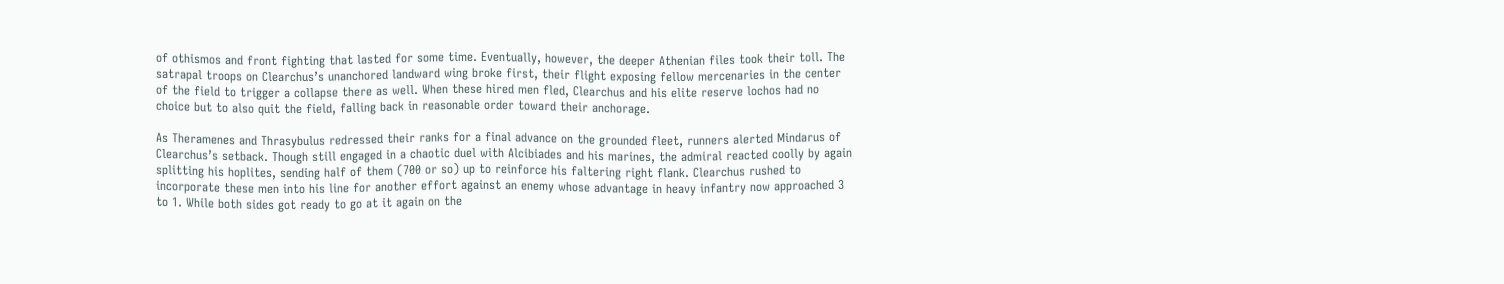of othismos and front fighting that lasted for some time. Eventually, however, the deeper Athenian files took their toll. The satrapal troops on Clearchus’s unanchored landward wing broke first, their flight exposing fellow mercenaries in the center of the field to trigger a collapse there as well. When these hired men fled, Clearchus and his elite reserve lochos had no choice but to also quit the field, falling back in reasonable order toward their anchorage.

As Theramenes and Thrasybulus redressed their ranks for a final advance on the grounded fleet, runners alerted Mindarus of Clearchus’s setback. Though still engaged in a chaotic duel with Alcibiades and his marines, the admiral reacted coolly by again splitting his hoplites, sending half of them (700 or so) up to reinforce his faltering right flank. Clearchus rushed to incorporate these men into his line for another effort against an enemy whose advantage in heavy infantry now approached 3 to 1. While both sides got ready to go at it again on the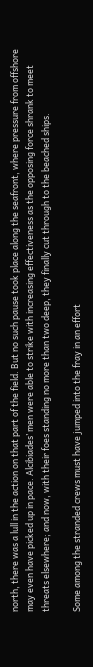north, there was a lull in the action on that part of the field. But no such pause took place along the seafront, where pressure from offshore may even have picked up in pace. Alcibiades’ men were able to strike with increasing effectiveness as the opposing force shrank to meet threats elsewhere; and now, with their foes standing no more than two deep, they finally cut through to the beached ships.

Some among the stranded crews must have jumped into the fray in an effort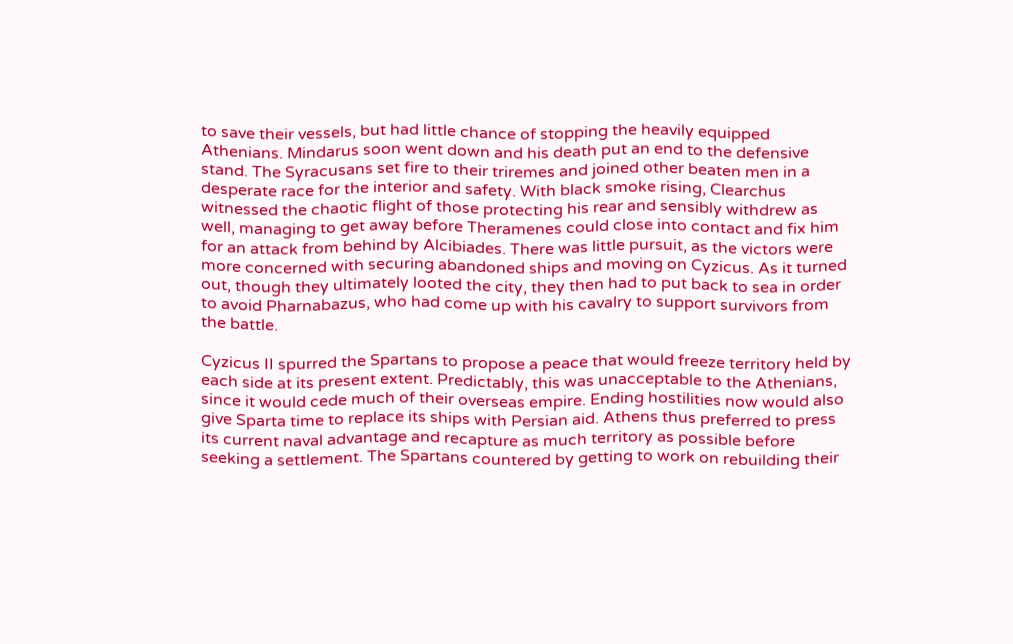to save their vessels, but had little chance of stopping the heavily equipped Athenians. Mindarus soon went down and his death put an end to the defensive stand. The Syracusans set fire to their triremes and joined other beaten men in a desperate race for the interior and safety. With black smoke rising, Clearchus witnessed the chaotic flight of those protecting his rear and sensibly withdrew as well, managing to get away before Theramenes could close into contact and fix him for an attack from behind by Alcibiades. There was little pursuit, as the victors were more concerned with securing abandoned ships and moving on Cyzicus. As it turned out, though they ultimately looted the city, they then had to put back to sea in order to avoid Pharnabazus, who had come up with his cavalry to support survivors from the battle.

Cyzicus II spurred the Spartans to propose a peace that would freeze territory held by each side at its present extent. Predictably, this was unacceptable to the Athenians, since it would cede much of their overseas empire. Ending hostilities now would also give Sparta time to replace its ships with Persian aid. Athens thus preferred to press its current naval advantage and recapture as much territory as possible before seeking a settlement. The Spartans countered by getting to work on rebuilding their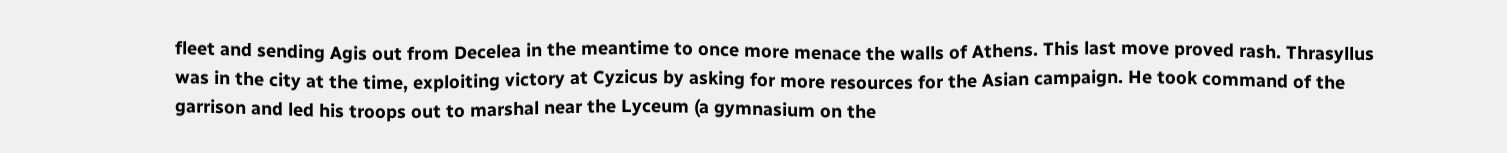fleet and sending Agis out from Decelea in the meantime to once more menace the walls of Athens. This last move proved rash. Thrasyllus was in the city at the time, exploiting victory at Cyzicus by asking for more resources for the Asian campaign. He took command of the garrison and led his troops out to marshal near the Lyceum (a gymnasium on the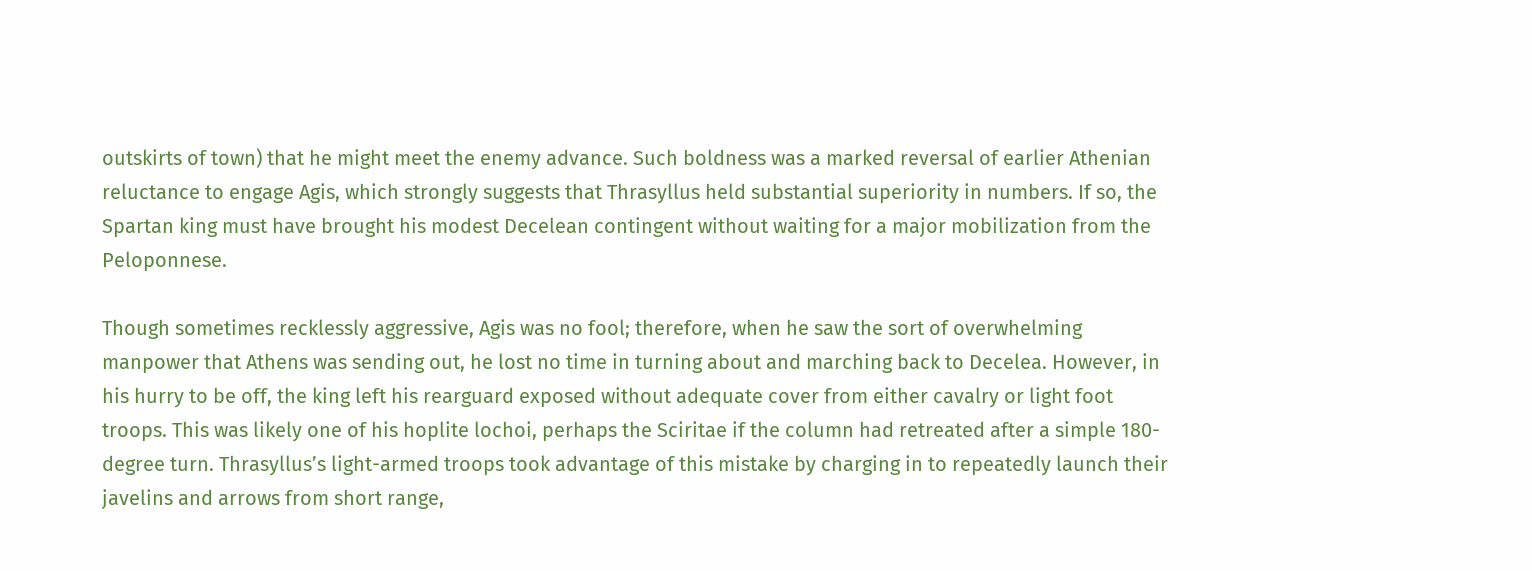outskirts of town) that he might meet the enemy advance. Such boldness was a marked reversal of earlier Athenian reluctance to engage Agis, which strongly suggests that Thrasyllus held substantial superiority in numbers. If so, the Spartan king must have brought his modest Decelean contingent without waiting for a major mobilization from the Peloponnese.

Though sometimes recklessly aggressive, Agis was no fool; therefore, when he saw the sort of overwhelming manpower that Athens was sending out, he lost no time in turning about and marching back to Decelea. However, in his hurry to be off, the king left his rearguard exposed without adequate cover from either cavalry or light foot troops. This was likely one of his hoplite lochoi, perhaps the Sciritae if the column had retreated after a simple 180- degree turn. Thrasyllus’s light-armed troops took advantage of this mistake by charging in to repeatedly launch their javelins and arrows from short range,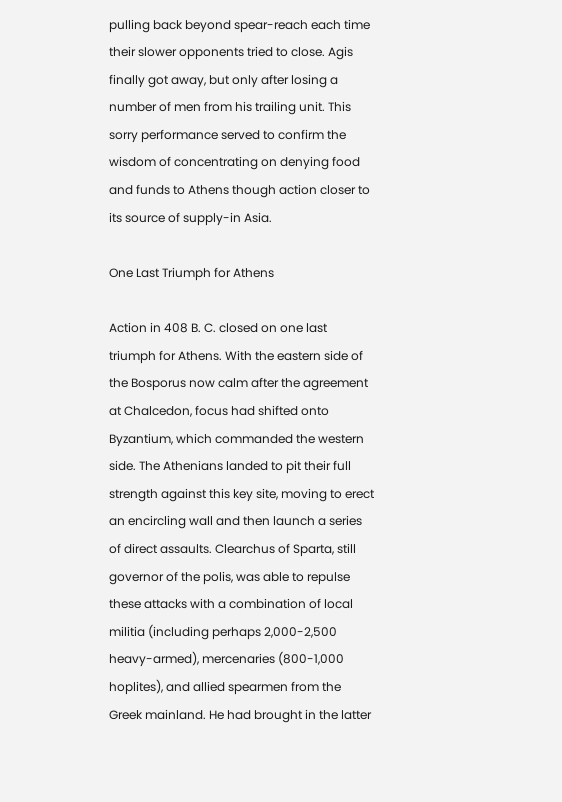pulling back beyond spear-reach each time their slower opponents tried to close. Agis finally got away, but only after losing a number of men from his trailing unit. This sorry performance served to confirm the wisdom of concentrating on denying food and funds to Athens though action closer to its source of supply-in Asia.

One Last Triumph for Athens

Action in 408 B. C. closed on one last triumph for Athens. With the eastern side of the Bosporus now calm after the agreement at Chalcedon, focus had shifted onto Byzantium, which commanded the western side. The Athenians landed to pit their full strength against this key site, moving to erect an encircling wall and then launch a series of direct assaults. Clearchus of Sparta, still governor of the polis, was able to repulse these attacks with a combination of local militia (including perhaps 2,000-2,500 heavy-armed), mercenaries (800-1,000 hoplites), and allied spearmen from the Greek mainland. He had brought in the latter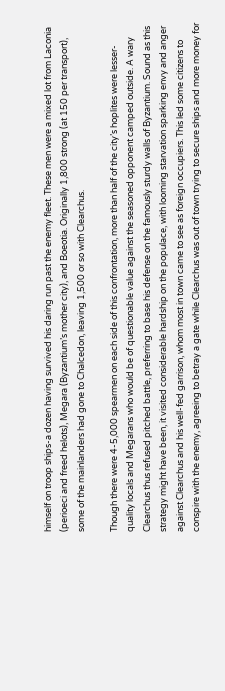himself on troop ships-a dozen having survived his daring run past the enemy fleet. These men were a mixed lot from Laconia (perioeci and freed helots), Megara (Byzantium’s mother city), and Boeotia. Originally 1,800 strong (at 150 per transport), some of the mainlanders had gone to Chalcedon, leaving 1,500 or so with Clearchus.

Though there were 4-5,000 spearmen on each side of this confrontation, more than half of the city’s hoplites were lesser-quality locals and Megarans who would be of questionable value against the seasoned opponent camped outside. A wary Clearchus thus refused pitched battle, preferring to base his defense on the famously sturdy walls of Byzantium. Sound as this strategy might have been, it visited considerable hardship on the populace, with looming starvation sparking envy and anger against Clearchus and his well-fed garrison, whom most in town came to see as foreign occupiers. This led some citizens to conspire with the enemy, agreeing to betray a gate while Clearchus was out of town trying to secure ships and more money for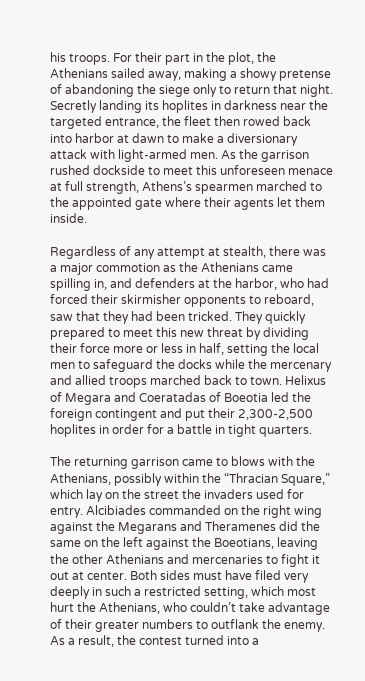his troops. For their part in the plot, the Athenians sailed away, making a showy pretense of abandoning the siege only to return that night. Secretly landing its hoplites in darkness near the targeted entrance, the fleet then rowed back into harbor at dawn to make a diversionary attack with light-armed men. As the garrison rushed dockside to meet this unforeseen menace at full strength, Athens’s spearmen marched to the appointed gate where their agents let them inside.

Regardless of any attempt at stealth, there was a major commotion as the Athenians came spilling in, and defenders at the harbor, who had forced their skirmisher opponents to reboard, saw that they had been tricked. They quickly prepared to meet this new threat by dividing their force more or less in half, setting the local men to safeguard the docks while the mercenary and allied troops marched back to town. Helixus of Megara and Coeratadas of Boeotia led the foreign contingent and put their 2,300-2,500 hoplites in order for a battle in tight quarters.

The returning garrison came to blows with the Athenians, possibly within the “Thracian Square,” which lay on the street the invaders used for entry. Alcibiades commanded on the right wing against the Megarans and Theramenes did the same on the left against the Boeotians, leaving the other Athenians and mercenaries to fight it out at center. Both sides must have filed very deeply in such a restricted setting, which most hurt the Athenians, who couldn’t take advantage of their greater numbers to outflank the enemy. As a result, the contest turned into a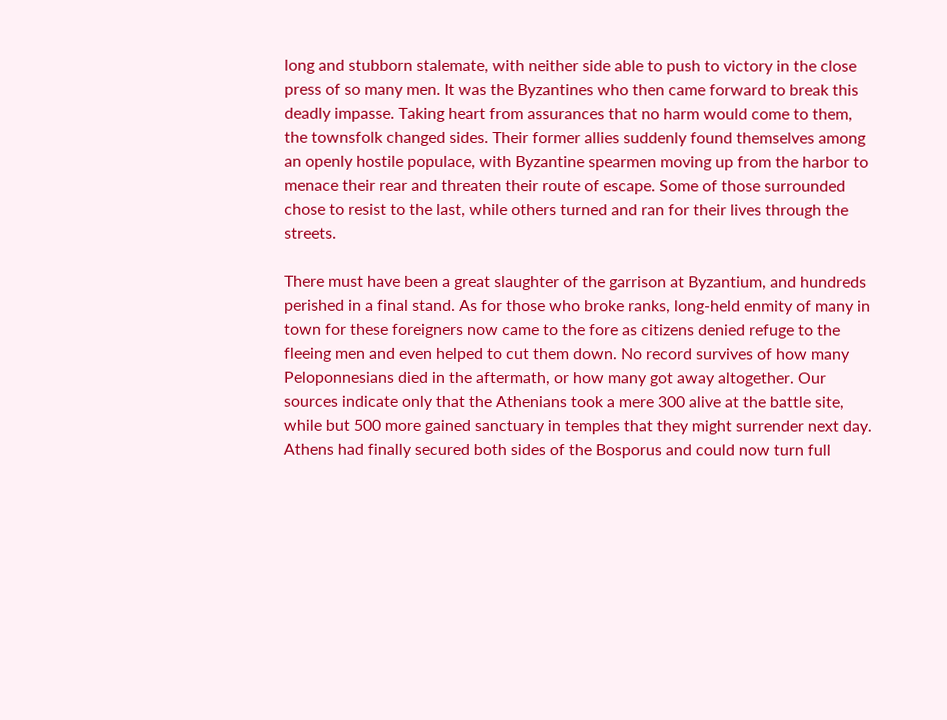long and stubborn stalemate, with neither side able to push to victory in the close press of so many men. It was the Byzantines who then came forward to break this deadly impasse. Taking heart from assurances that no harm would come to them, the townsfolk changed sides. Their former allies suddenly found themselves among an openly hostile populace, with Byzantine spearmen moving up from the harbor to menace their rear and threaten their route of escape. Some of those surrounded chose to resist to the last, while others turned and ran for their lives through the streets.

There must have been a great slaughter of the garrison at Byzantium, and hundreds perished in a final stand. As for those who broke ranks, long-held enmity of many in town for these foreigners now came to the fore as citizens denied refuge to the fleeing men and even helped to cut them down. No record survives of how many Peloponnesians died in the aftermath, or how many got away altogether. Our sources indicate only that the Athenians took a mere 300 alive at the battle site, while but 500 more gained sanctuary in temples that they might surrender next day. Athens had finally secured both sides of the Bosporus and could now turn full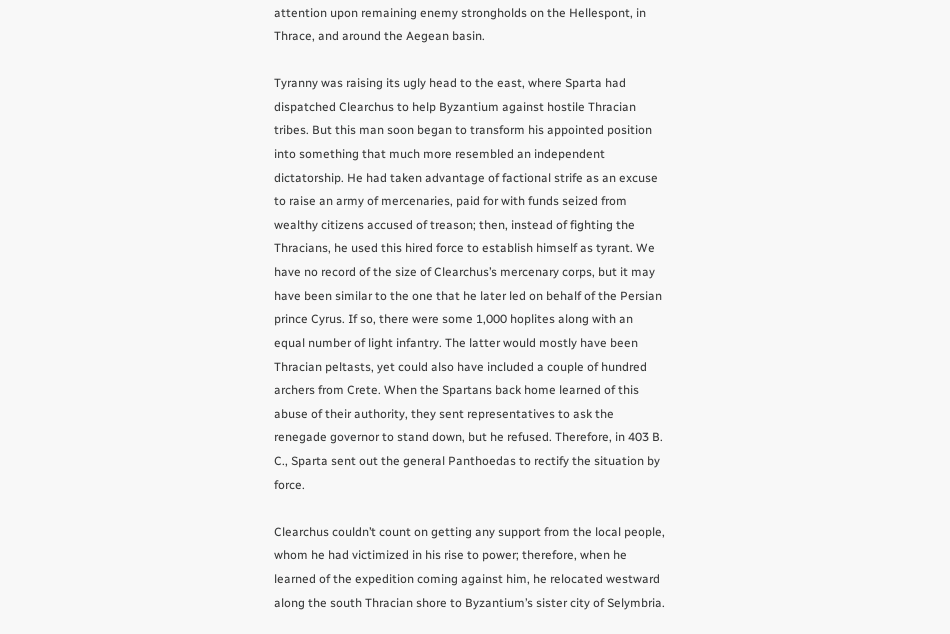attention upon remaining enemy strongholds on the Hellespont, in Thrace, and around the Aegean basin.

Tyranny was raising its ugly head to the east, where Sparta had dispatched Clearchus to help Byzantium against hostile Thracian tribes. But this man soon began to transform his appointed position into something that much more resembled an independent dictatorship. He had taken advantage of factional strife as an excuse to raise an army of mercenaries, paid for with funds seized from wealthy citizens accused of treason; then, instead of fighting the Thracians, he used this hired force to establish himself as tyrant. We have no record of the size of Clearchus’s mercenary corps, but it may have been similar to the one that he later led on behalf of the Persian prince Cyrus. If so, there were some 1,000 hoplites along with an equal number of light infantry. The latter would mostly have been Thracian peltasts, yet could also have included a couple of hundred archers from Crete. When the Spartans back home learned of this abuse of their authority, they sent representatives to ask the renegade governor to stand down, but he refused. Therefore, in 403 B. C., Sparta sent out the general Panthoedas to rectify the situation by force.

Clearchus couldn’t count on getting any support from the local people, whom he had victimized in his rise to power; therefore, when he learned of the expedition coming against him, he relocated westward along the south Thracian shore to Byzantium’s sister city of Selymbria.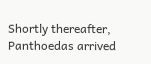Shortly thereafter, Panthoedas arrived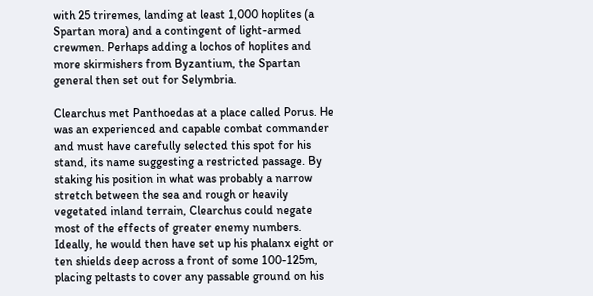with 25 triremes, landing at least 1,000 hoplites (a Spartan mora) and a contingent of light-armed crewmen. Perhaps adding a lochos of hoplites and more skirmishers from Byzantium, the Spartan general then set out for Selymbria.

Clearchus met Panthoedas at a place called Porus. He was an experienced and capable combat commander and must have carefully selected this spot for his stand, its name suggesting a restricted passage. By staking his position in what was probably a narrow stretch between the sea and rough or heavily vegetated inland terrain, Clearchus could negate most of the effects of greater enemy numbers. Ideally, he would then have set up his phalanx eight or ten shields deep across a front of some 100-125m, placing peltasts to cover any passable ground on his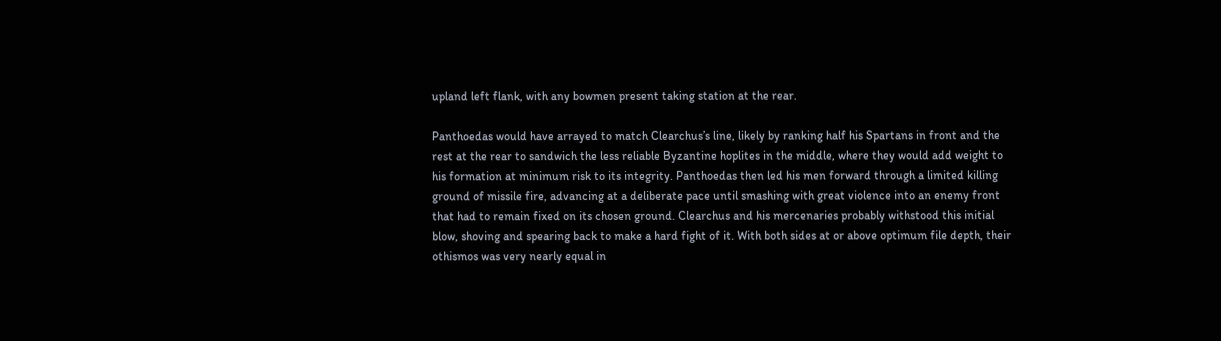upland left flank, with any bowmen present taking station at the rear.

Panthoedas would have arrayed to match Clearchus’s line, likely by ranking half his Spartans in front and the rest at the rear to sandwich the less reliable Byzantine hoplites in the middle, where they would add weight to his formation at minimum risk to its integrity. Panthoedas then led his men forward through a limited killing ground of missile fire, advancing at a deliberate pace until smashing with great violence into an enemy front that had to remain fixed on its chosen ground. Clearchus and his mercenaries probably withstood this initial blow, shoving and spearing back to make a hard fight of it. With both sides at or above optimum file depth, their othismos was very nearly equal in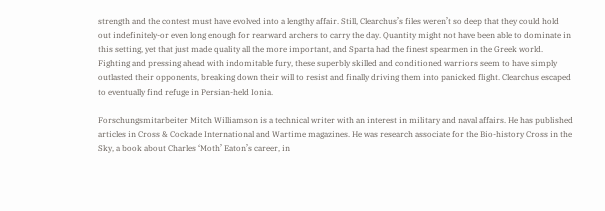strength and the contest must have evolved into a lengthy affair. Still, Clearchus’s files weren’t so deep that they could hold out indefinitely-or even long enough for rearward archers to carry the day. Quantity might not have been able to dominate in this setting, yet that just made quality all the more important, and Sparta had the finest spearmen in the Greek world. Fighting and pressing ahead with indomitable fury, these superbly skilled and conditioned warriors seem to have simply outlasted their opponents, breaking down their will to resist and finally driving them into panicked flight. Clearchus escaped to eventually find refuge in Persian-held Ionia.

Forschungsmitarbeiter Mitch Williamson is a technical writer with an interest in military and naval affairs. He has published articles in Cross & Cockade International and Wartime magazines. He was research associate for the Bio-history Cross in the Sky, a book about Charles ‘Moth’ Eaton’s career, in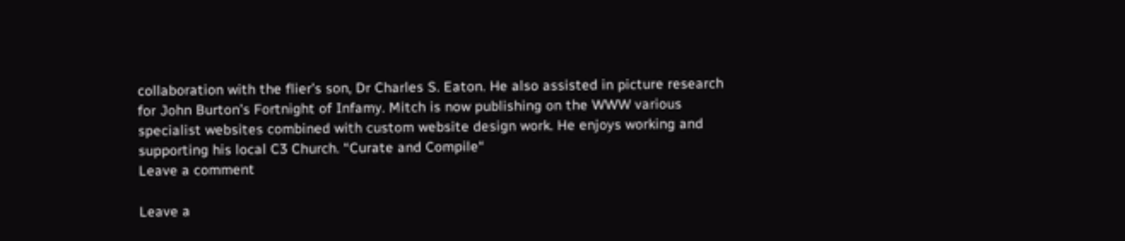collaboration with the flier’s son, Dr Charles S. Eaton. He also assisted in picture research for John Burton’s Fortnight of Infamy. Mitch is now publishing on the WWW various specialist websites combined with custom website design work. He enjoys working and supporting his local C3 Church. “Curate and Compile“
Leave a comment

Leave a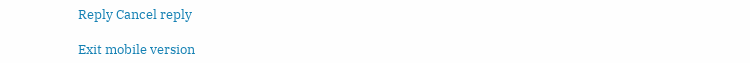Reply Cancel reply

Exit mobile version